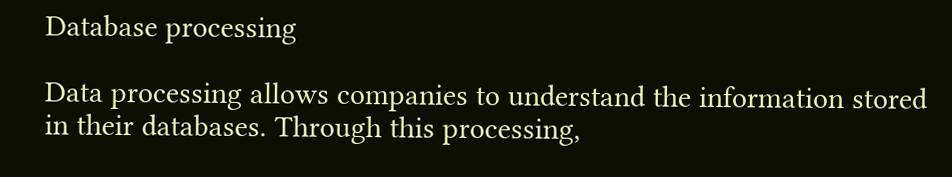Database processing

Data processing allows companies to understand the information stored in their databases. Through this processing,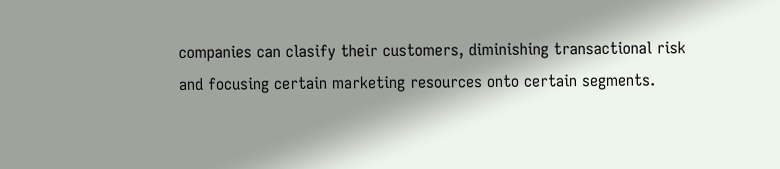companies can clasify their customers, diminishing transactional risk and focusing certain marketing resources onto certain segments.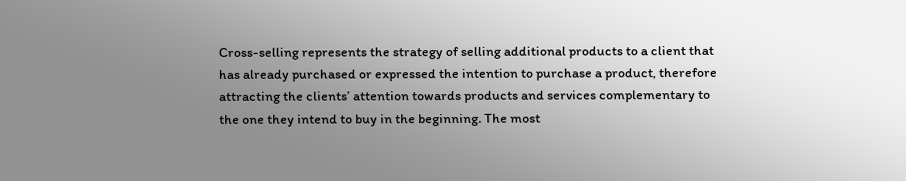Cross-selling represents the strategy of selling additional products to a client that has already purchased or expressed the intention to purchase a product, therefore attracting the clients’ attention towards products and services complementary to the one they intend to buy in the beginning. The most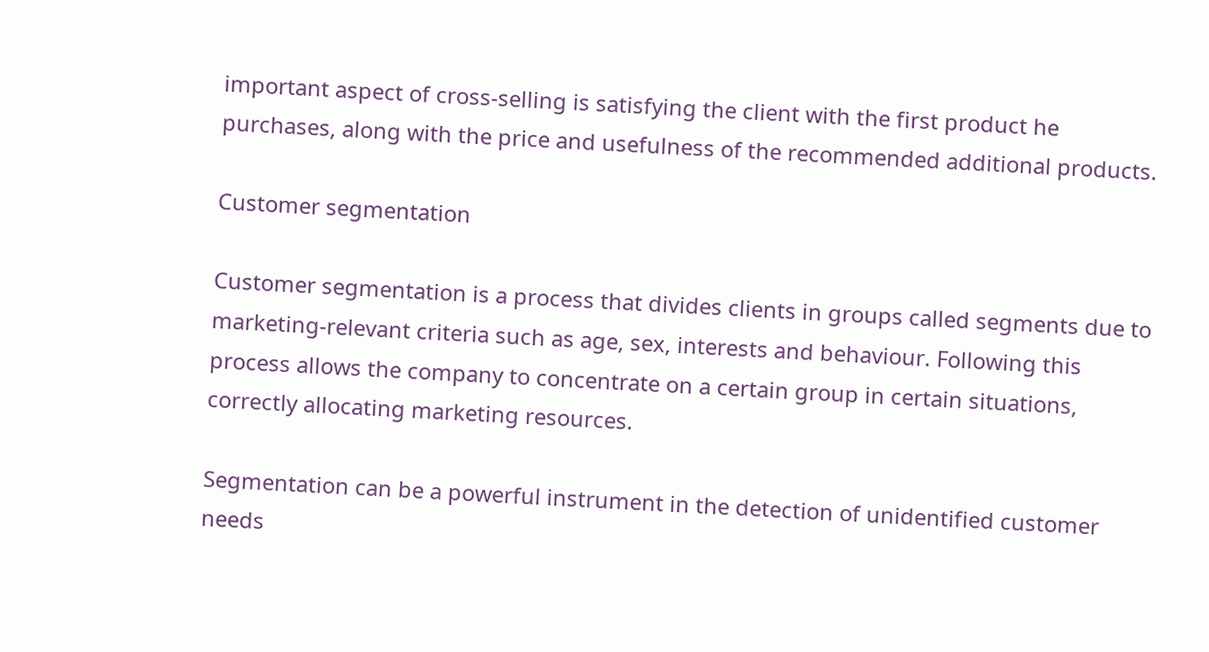important aspect of cross-selling is satisfying the client with the first product he purchases, along with the price and usefulness of the recommended additional products.

Customer segmentation

Customer segmentation is a process that divides clients in groups called segments due to marketing-relevant criteria such as age, sex, interests and behaviour. Following this process allows the company to concentrate on a certain group in certain situations, correctly allocating marketing resources.

Segmentation can be a powerful instrument in the detection of unidentified customer needs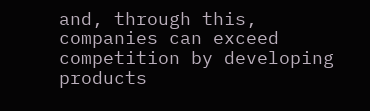and, through this, companies can exceed competition by developing products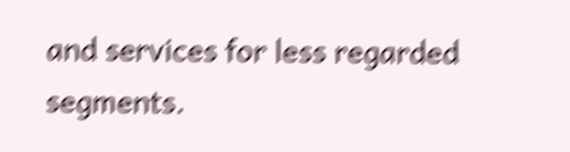and services for less regarded segments.